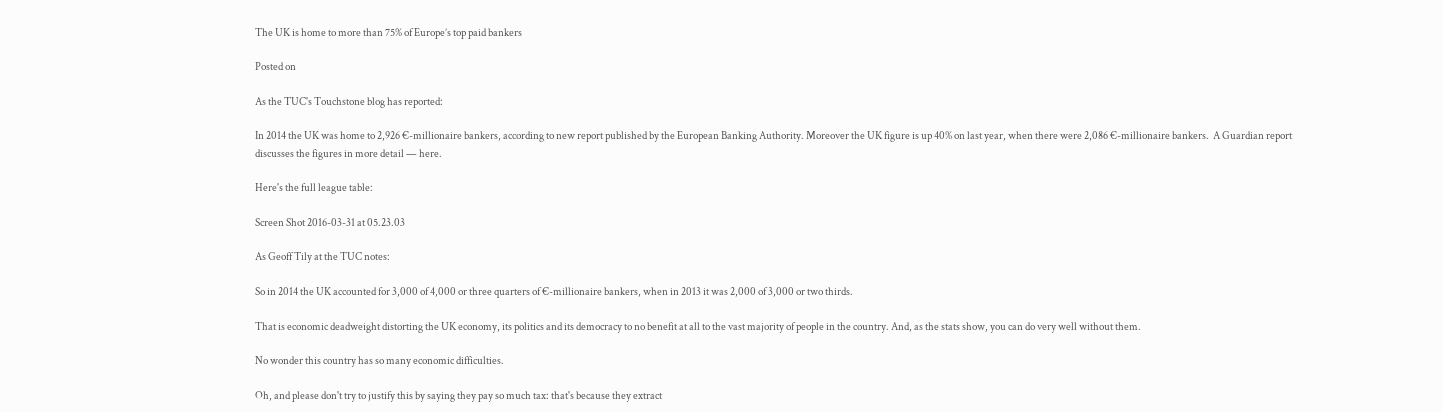The UK is home to more than 75% of Europe’s top paid bankers

Posted on

As the TUC's Touchstone blog has reported:

In 2014 the UK was home to 2,926 €-millionaire bankers, according to new report published by the European Banking Authority. Moreover the UK figure is up 40% on last year, when there were 2,086 €-millionaire bankers.  A Guardian report discusses the figures in more detail — here.

Here's the full league table:

Screen Shot 2016-03-31 at 05.23.03

As Geoff Tily at the TUC notes:

So in 2014 the UK accounted for 3,000 of 4,000 or three quarters of €-millionaire bankers, when in 2013 it was 2,000 of 3,000 or two thirds.

That is economic deadweight distorting the UK economy, its politics and its democracy to no benefit at all to the vast majority of people in the country. And, as the stats show, you can do very well without them.

No wonder this country has so many economic difficulties.

Oh, and please don't try to justify this by saying they pay so much tax: that's because they extract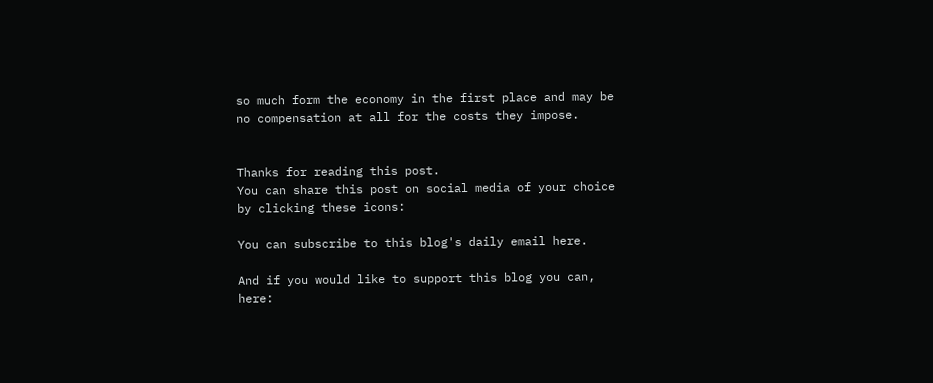so much form the economy in the first place and may be no compensation at all for the costs they impose.


Thanks for reading this post.
You can share this post on social media of your choice by clicking these icons:

You can subscribe to this blog's daily email here.

And if you would like to support this blog you can, here: